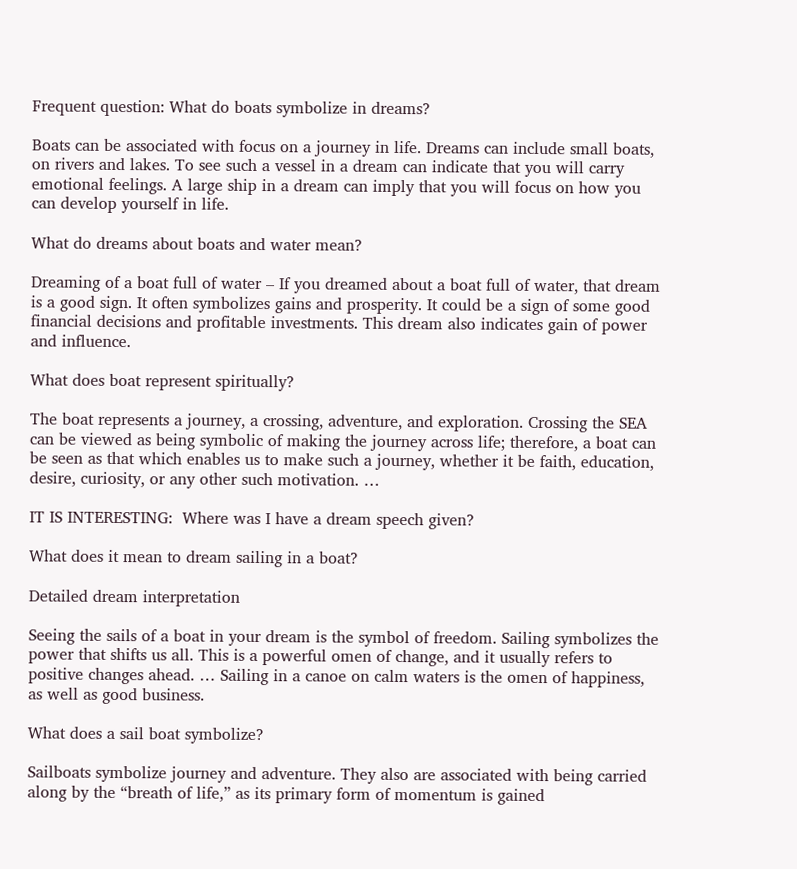Frequent question: What do boats symbolize in dreams?

Boats can be associated with focus on a journey in life. Dreams can include small boats, on rivers and lakes. To see such a vessel in a dream can indicate that you will carry emotional feelings. A large ship in a dream can imply that you will focus on how you can develop yourself in life.

What do dreams about boats and water mean?

Dreaming of a boat full of water – If you dreamed about a boat full of water, that dream is a good sign. It often symbolizes gains and prosperity. It could be a sign of some good financial decisions and profitable investments. This dream also indicates gain of power and influence.

What does boat represent spiritually?

The boat represents a journey, a crossing, adventure, and exploration. Crossing the SEA can be viewed as being symbolic of making the journey across life; therefore, a boat can be seen as that which enables us to make such a journey, whether it be faith, education, desire, curiosity, or any other such motivation. …

IT IS INTERESTING:  Where was I have a dream speech given?

What does it mean to dream sailing in a boat?

Detailed dream interpretation

Seeing the sails of a boat in your dream is the symbol of freedom. Sailing symbolizes the power that shifts us all. This is a powerful omen of change, and it usually refers to positive changes ahead. … Sailing in a canoe on calm waters is the omen of happiness, as well as good business.

What does a sail boat symbolize?

Sailboats symbolize journey and adventure. They also are associated with being carried along by the “breath of life,” as its primary form of momentum is gained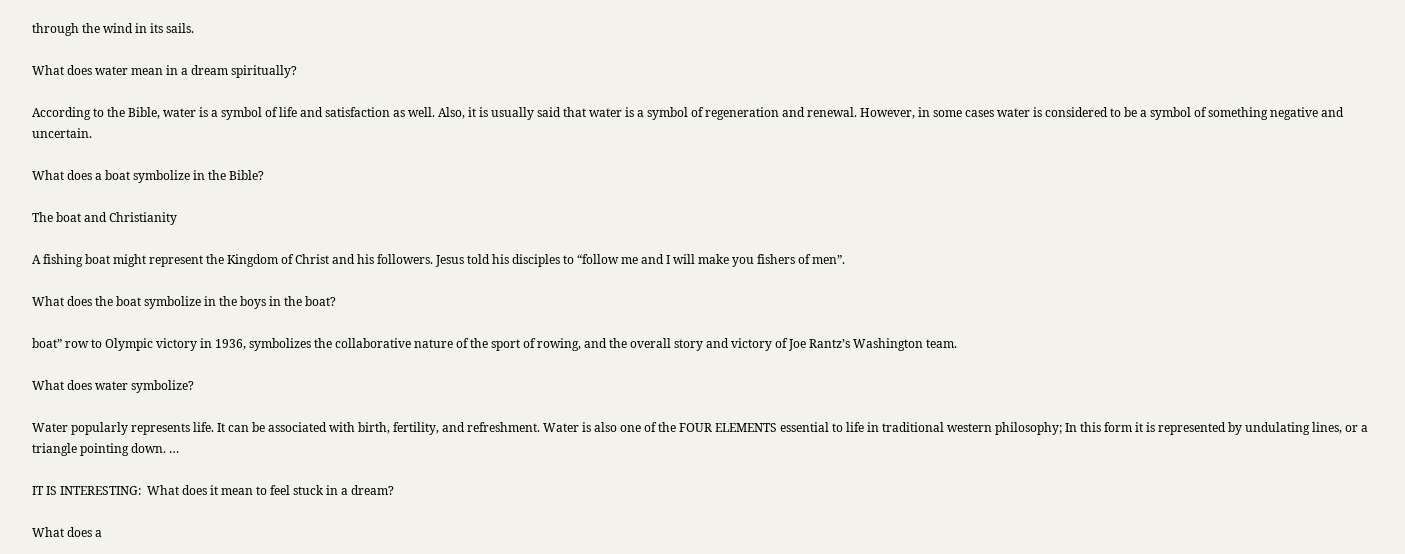through the wind in its sails.

What does water mean in a dream spiritually?

According to the Bible, water is a symbol of life and satisfaction as well. Also, it is usually said that water is a symbol of regeneration and renewal. However, in some cases water is considered to be a symbol of something negative and uncertain.

What does a boat symbolize in the Bible?

The boat and Christianity

A fishing boat might represent the Kingdom of Christ and his followers. Jesus told his disciples to “follow me and I will make you fishers of men”.

What does the boat symbolize in the boys in the boat?

boat” row to Olympic victory in 1936, symbolizes the collaborative nature of the sport of rowing, and the overall story and victory of Joe Rantz’s Washington team.

What does water symbolize?

Water popularly represents life. It can be associated with birth, fertility, and refreshment. Water is also one of the FOUR ELEMENTS essential to life in traditional western philosophy; In this form it is represented by undulating lines, or a triangle pointing down. …

IT IS INTERESTING:  What does it mean to feel stuck in a dream?

What does a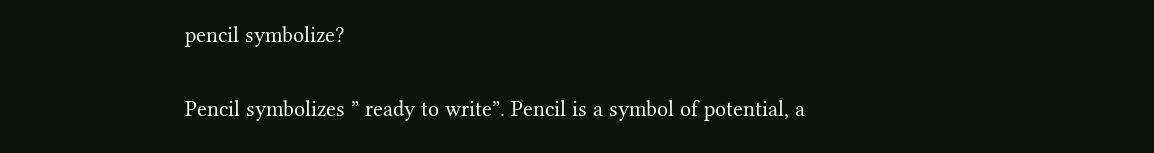pencil symbolize?

Pencil symbolizes ” ready to write”. Pencil is a symbol of potential, a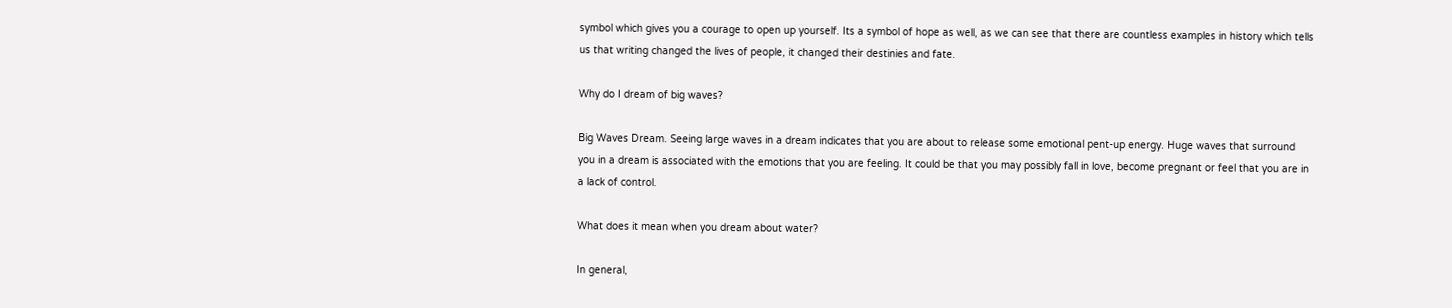symbol which gives you a courage to open up yourself. Its a symbol of hope as well, as we can see that there are countless examples in history which tells us that writing changed the lives of people, it changed their destinies and fate.

Why do I dream of big waves?

Big Waves Dream. Seeing large waves in a dream indicates that you are about to release some emotional pent-up energy. Huge waves that surround you in a dream is associated with the emotions that you are feeling. It could be that you may possibly fall in love, become pregnant or feel that you are in a lack of control.

What does it mean when you dream about water?

In general,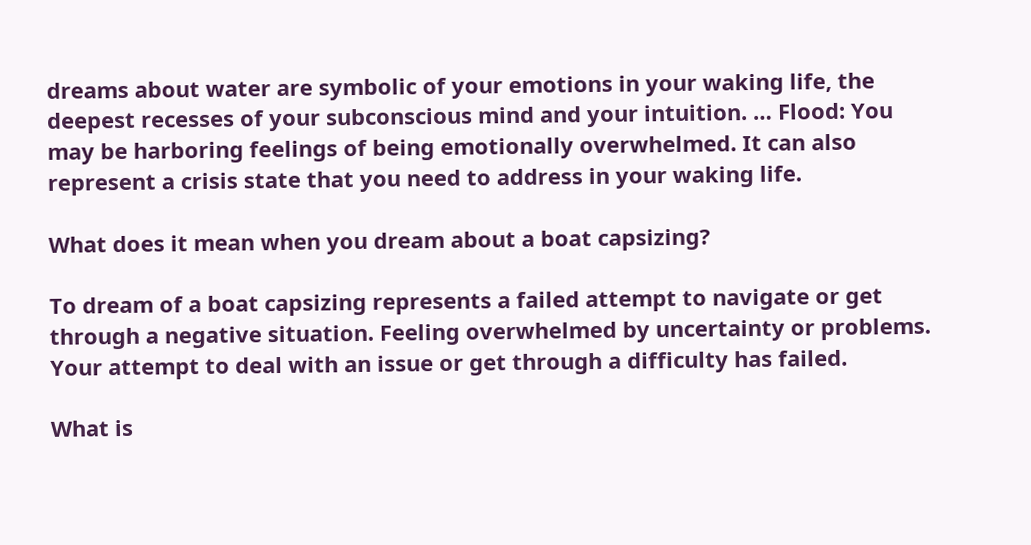dreams about water are symbolic of your emotions in your waking life, the deepest recesses of your subconscious mind and your intuition. … Flood: You may be harboring feelings of being emotionally overwhelmed. It can also represent a crisis state that you need to address in your waking life.

What does it mean when you dream about a boat capsizing?

To dream of a boat capsizing represents a failed attempt to navigate or get through a negative situation. Feeling overwhelmed by uncertainty or problems. Your attempt to deal with an issue or get through a difficulty has failed.

What is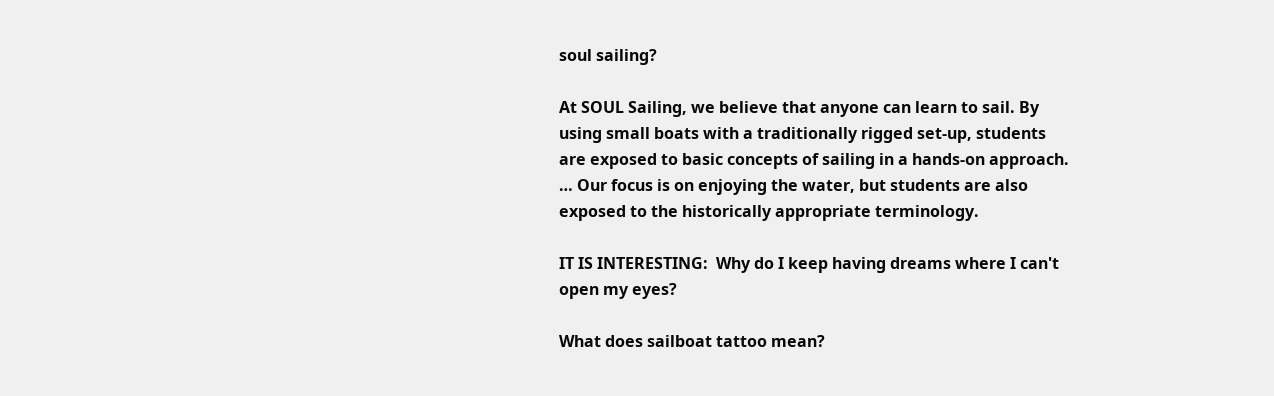soul sailing?

At SOUL Sailing, we believe that anyone can learn to sail. By using small boats with a traditionally rigged set-up, students are exposed to basic concepts of sailing in a hands-on approach. … Our focus is on enjoying the water, but students are also exposed to the historically appropriate terminology.

IT IS INTERESTING:  Why do I keep having dreams where I can't open my eyes?

What does sailboat tattoo mean?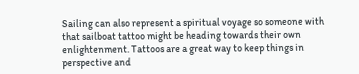Sailing can also represent a spiritual voyage so someone with that sailboat tattoo might be heading towards their own enlightenment. Tattoos are a great way to keep things in perspective and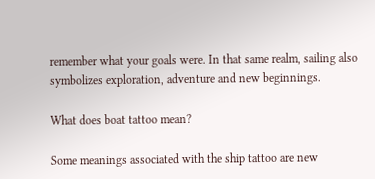remember what your goals were. In that same realm, sailing also symbolizes exploration, adventure and new beginnings.

What does boat tattoo mean?

Some meanings associated with the ship tattoo are new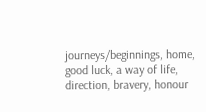journeys/beginnings, home, good luck, a way of life, direction, bravery, honour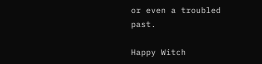or even a troubled past.

Happy Witch